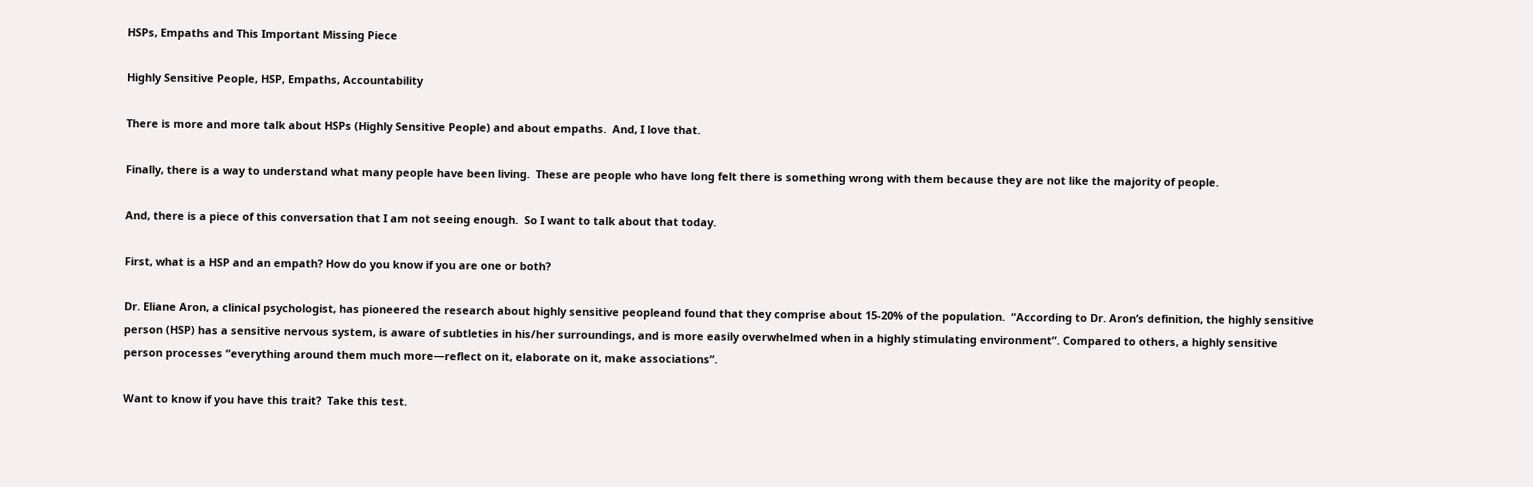HSPs, Empaths and This Important Missing Piece

Highly Sensitive People, HSP, Empaths, Accountability

There is more and more talk about HSPs (Highly Sensitive People) and about empaths.  And, I love that.

Finally, there is a way to understand what many people have been living.  These are people who have long felt there is something wrong with them because they are not like the majority of people.

And, there is a piece of this conversation that I am not seeing enough.  So I want to talk about that today.

First, what is a HSP and an empath? How do you know if you are one or both?

Dr. Eliane Aron, a clinical psychologist, has pioneered the research about highly sensitive peopleand found that they comprise about 15-20% of the population.  “According to Dr. Aron’s definition, the highly sensitive person (HSP) has a sensitive nervous system, is aware of subtleties in his/her surroundings, and is more easily overwhelmed when in a highly stimulating environment”. Compared to others, a highly sensitive person processes “everything around them much more—reflect on it, elaborate on it, make associations”.

Want to know if you have this trait?  Take this test.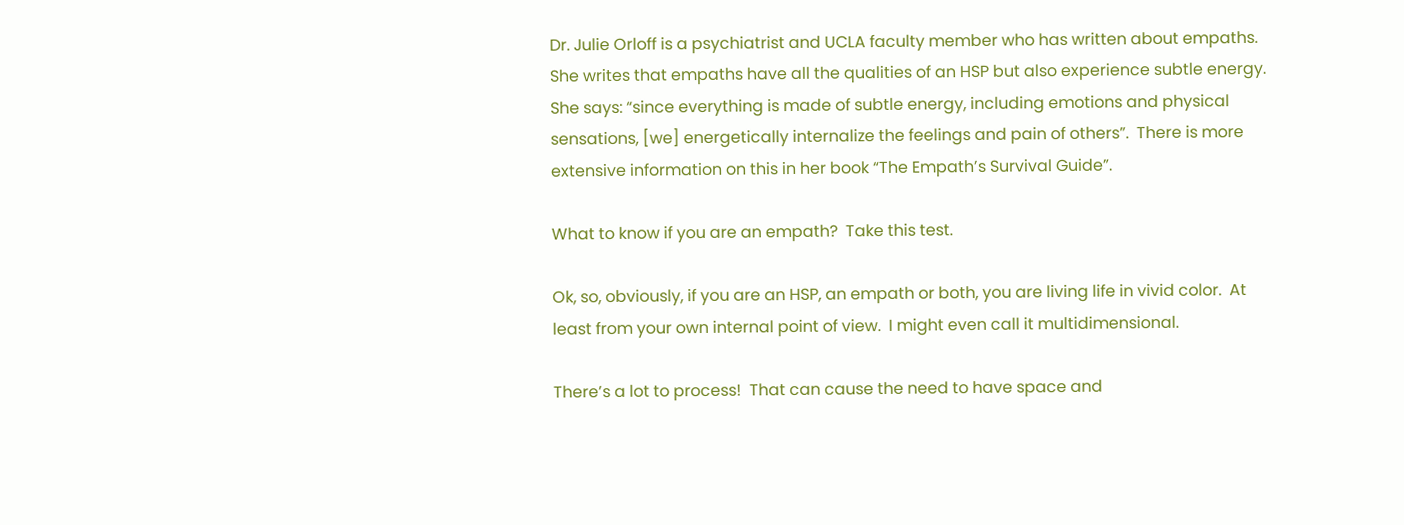Dr. Julie Orloff is a psychiatrist and UCLA faculty member who has written about empaths.  She writes that empaths have all the qualities of an HSP but also experience subtle energy.  She says: “since everything is made of subtle energy, including emotions and physical sensations, [we] energetically internalize the feelings and pain of others”.  There is more extensive information on this in her book “The Empath’s Survival Guide”.

What to know if you are an empath?  Take this test.

Ok, so, obviously, if you are an HSP, an empath or both, you are living life in vivid color.  At least from your own internal point of view.  I might even call it multidimensional.

There’s a lot to process!  That can cause the need to have space and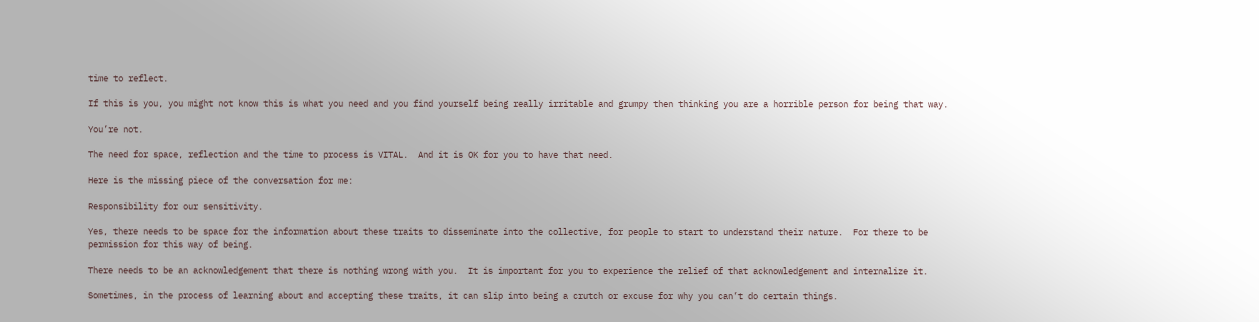time to reflect.

If this is you, you might not know this is what you need and you find yourself being really irritable and grumpy then thinking you are a horrible person for being that way.

You’re not.

The need for space, reflection and the time to process is VITAL.  And it is OK for you to have that need.

Here is the missing piece of the conversation for me:

Responsibility for our sensitivity.

Yes, there needs to be space for the information about these traits to disseminate into the collective, for people to start to understand their nature.  For there to be permission for this way of being.

There needs to be an acknowledgement that there is nothing wrong with you.  It is important for you to experience the relief of that acknowledgement and internalize it.

Sometimes, in the process of learning about and accepting these traits, it can slip into being a crutch or excuse for why you can’t do certain things.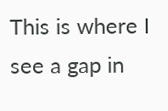This is where I see a gap in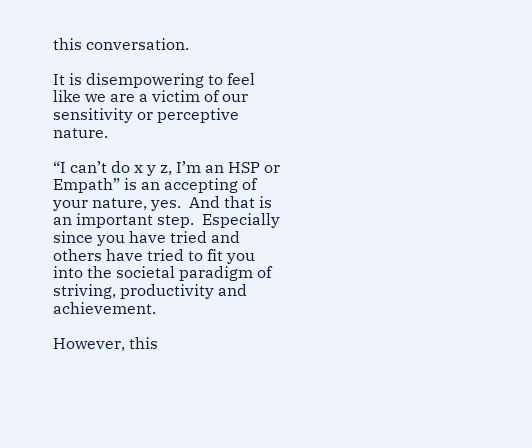this conversation.

It is disempowering to feel like we are a victim of our sensitivity or perceptive nature.

“I can’t do x y z, I’m an HSP or Empath” is an accepting of your nature, yes.  And that is an important step.  Especially since you have tried and others have tried to fit you into the societal paradigm of striving, productivity and achievement.

However, this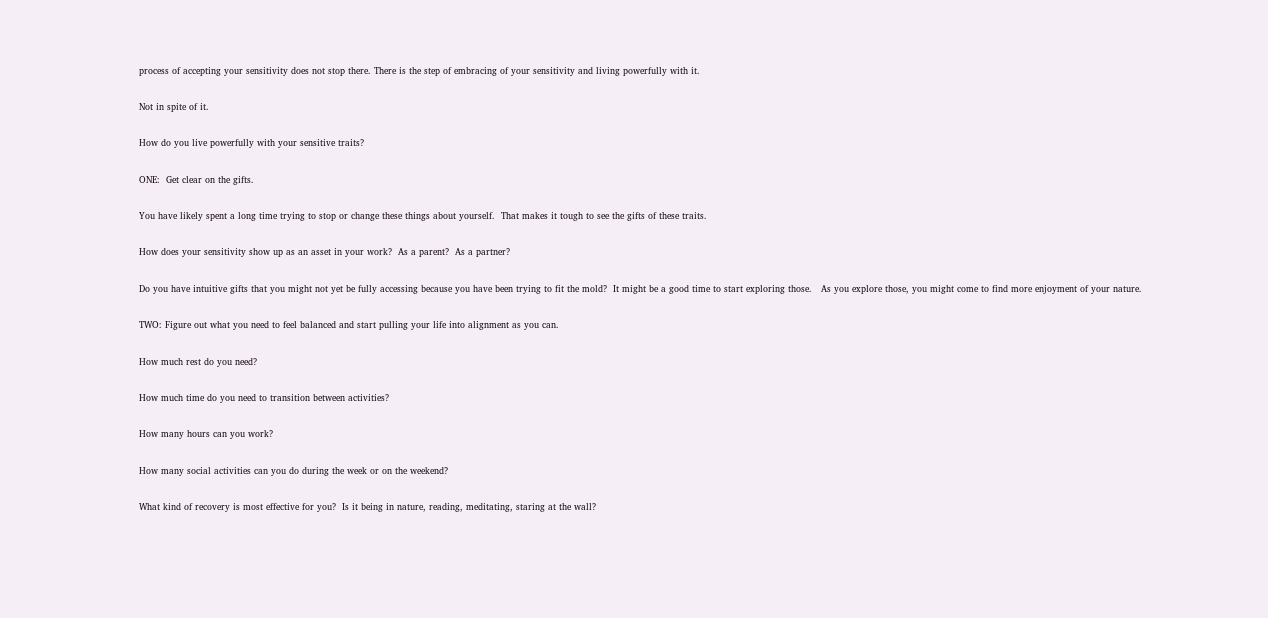process of accepting your sensitivity does not stop there. There is the step of embracing of your sensitivity and living powerfully with it.

Not in spite of it.

How do you live powerfully with your sensitive traits?

ONE:  Get clear on the gifts.

You have likely spent a long time trying to stop or change these things about yourself.  That makes it tough to see the gifts of these traits.

How does your sensitivity show up as an asset in your work?  As a parent?  As a partner?

Do you have intuitive gifts that you might not yet be fully accessing because you have been trying to fit the mold?  It might be a good time to start exploring those.   As you explore those, you might come to find more enjoyment of your nature.

TWO: Figure out what you need to feel balanced and start pulling your life into alignment as you can.

How much rest do you need?

How much time do you need to transition between activities?

How many hours can you work?

How many social activities can you do during the week or on the weekend?

What kind of recovery is most effective for you?  Is it being in nature, reading, meditating, staring at the wall?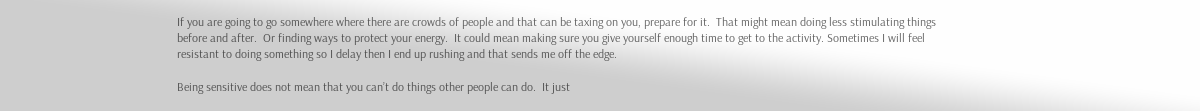If you are going to go somewhere where there are crowds of people and that can be taxing on you, prepare for it.  That might mean doing less stimulating things before and after.  Or finding ways to protect your energy.  It could mean making sure you give yourself enough time to get to the activity. Sometimes I will feel resistant to doing something so I delay then I end up rushing and that sends me off the edge.

Being sensitive does not mean that you can’t do things other people can do.  It just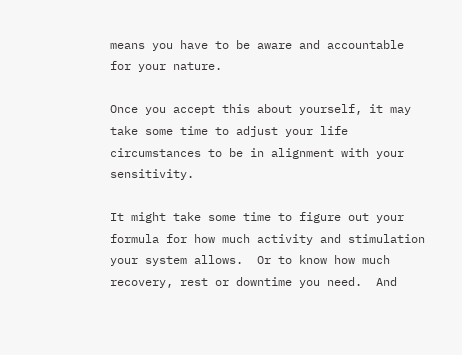means you have to be aware and accountable for your nature.

Once you accept this about yourself, it may take some time to adjust your life circumstances to be in alignment with your sensitivity.

It might take some time to figure out your formula for how much activity and stimulation your system allows.  Or to know how much recovery, rest or downtime you need.  And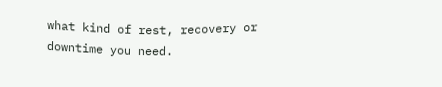what kind of rest, recovery or downtime you need.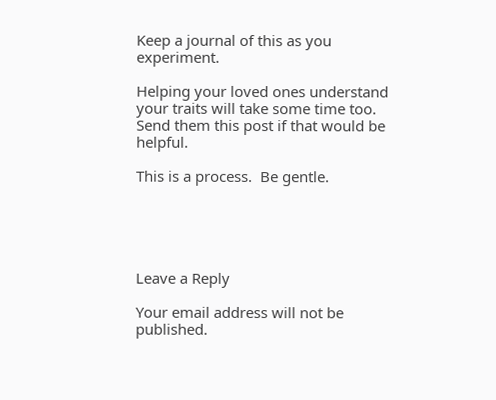Keep a journal of this as you experiment.

Helping your loved ones understand your traits will take some time too.  Send them this post if that would be helpful.

This is a process.  Be gentle.





Leave a Reply

Your email address will not be published.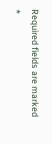Required fields are marked *